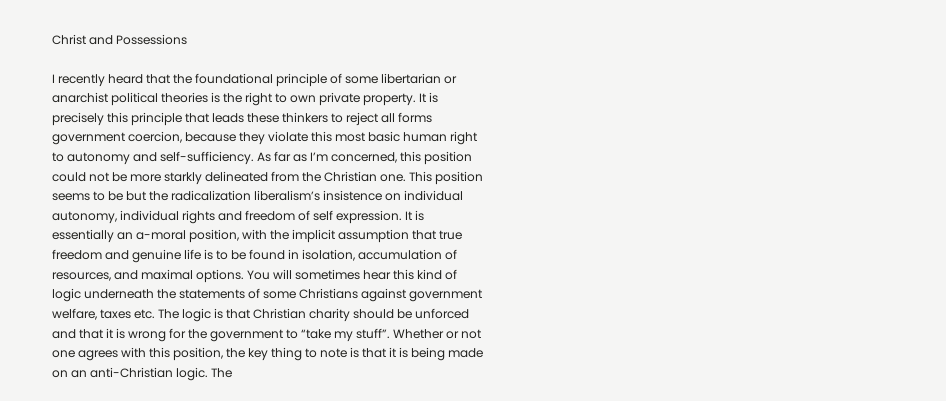Christ and Possessions

I recently heard that the foundational principle of some libertarian or anarchist political theories is the right to own private property. It is precisely this principle that leads these thinkers to reject all forms government coercion, because they violate this most basic human right to autonomy and self-sufficiency. As far as I’m concerned, this position could not be more starkly delineated from the Christian one. This position seems to be but the radicalization liberalism’s insistence on individual autonomy, individual rights and freedom of self expression. It is essentially an a-moral position, with the implicit assumption that true freedom and genuine life is to be found in isolation, accumulation of resources, and maximal options. You will sometimes hear this kind of logic underneath the statements of some Christians against government welfare, taxes etc. The logic is that Christian charity should be unforced and that it is wrong for the government to “take my stuff”. Whether or not one agrees with this position, the key thing to note is that it is being made on an anti-Christian logic. The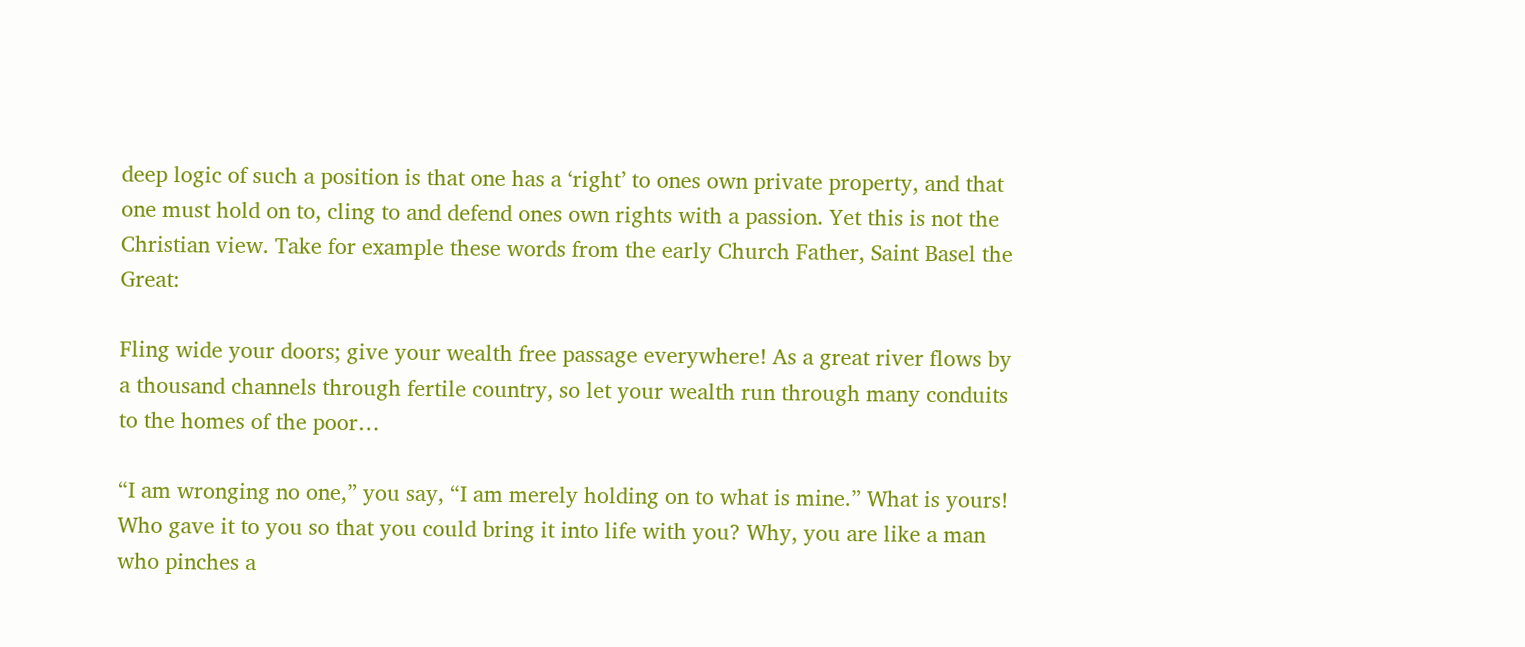deep logic of such a position is that one has a ‘right’ to ones own private property, and that one must hold on to, cling to and defend ones own rights with a passion. Yet this is not the Christian view. Take for example these words from the early Church Father, Saint Basel the Great:

Fling wide your doors; give your wealth free passage everywhere! As a great river flows by a thousand channels through fertile country, so let your wealth run through many conduits to the homes of the poor…

“I am wronging no one,” you say, “I am merely holding on to what is mine.” What is yours! Who gave it to you so that you could bring it into life with you? Why, you are like a man who pinches a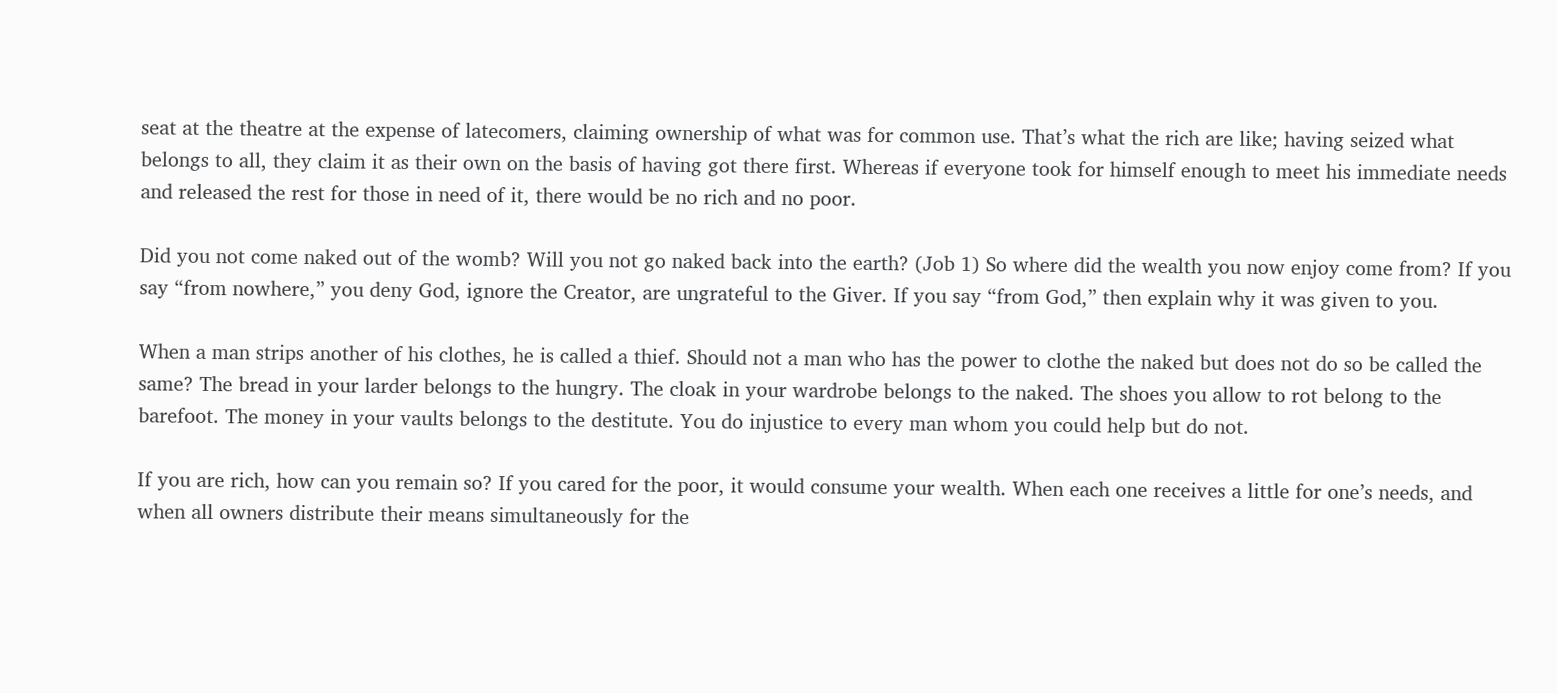seat at the theatre at the expense of latecomers, claiming ownership of what was for common use. That’s what the rich are like; having seized what belongs to all, they claim it as their own on the basis of having got there first. Whereas if everyone took for himself enough to meet his immediate needs and released the rest for those in need of it, there would be no rich and no poor.

Did you not come naked out of the womb? Will you not go naked back into the earth? (Job 1) So where did the wealth you now enjoy come from? If you say “from nowhere,” you deny God, ignore the Creator, are ungrateful to the Giver. If you say “from God,” then explain why it was given to you.

When a man strips another of his clothes, he is called a thief. Should not a man who has the power to clothe the naked but does not do so be called the same? The bread in your larder belongs to the hungry. The cloak in your wardrobe belongs to the naked. The shoes you allow to rot belong to the barefoot. The money in your vaults belongs to the destitute. You do injustice to every man whom you could help but do not.

If you are rich, how can you remain so? If you cared for the poor, it would consume your wealth. When each one receives a little for one’s needs, and when all owners distribute their means simultaneously for the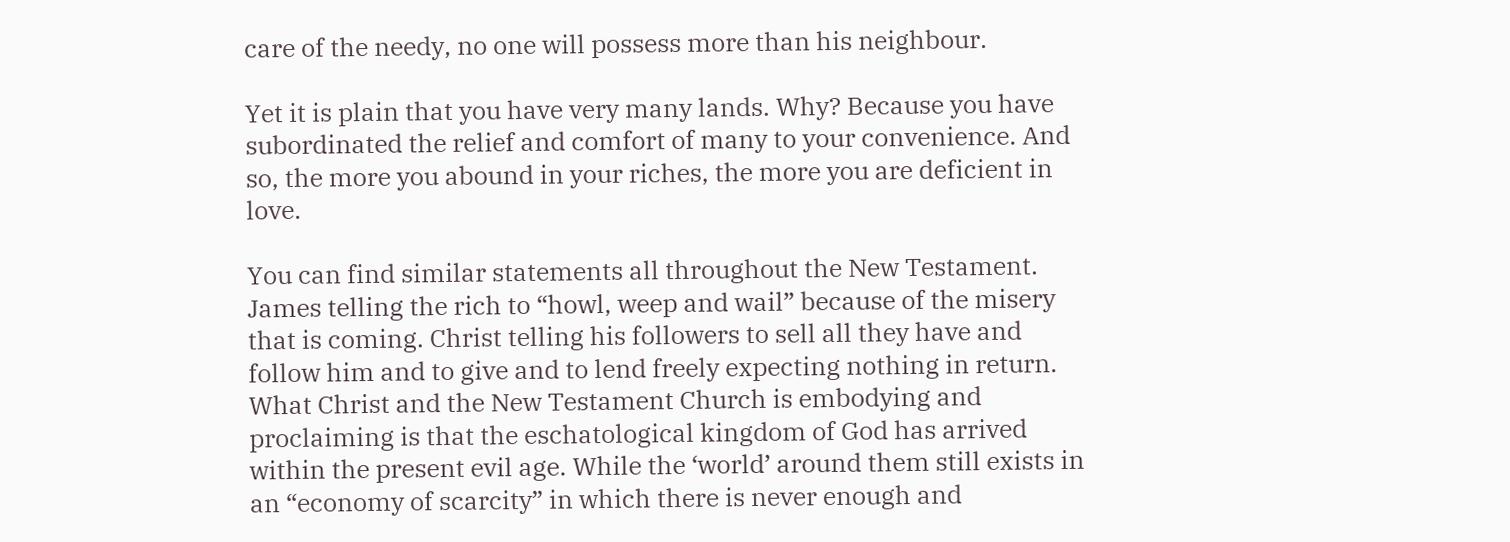care of the needy, no one will possess more than his neighbour.

Yet it is plain that you have very many lands. Why? Because you have subordinated the relief and comfort of many to your convenience. And so, the more you abound in your riches, the more you are deficient in love.

You can find similar statements all throughout the New Testament. James telling the rich to “howl, weep and wail” because of the misery that is coming. Christ telling his followers to sell all they have and follow him and to give and to lend freely expecting nothing in return. What Christ and the New Testament Church is embodying and proclaiming is that the eschatological kingdom of God has arrived within the present evil age. While the ‘world’ around them still exists in an “economy of scarcity” in which there is never enough and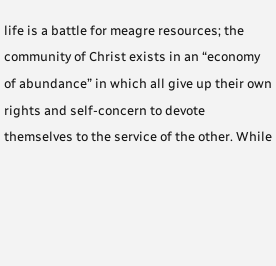life is a battle for meagre resources; the community of Christ exists in an “economy of abundance” in which all give up their own rights and self-concern to devote themselves to the service of the other. While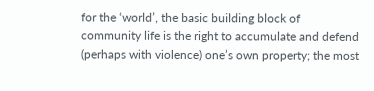for the ‘world’, the basic building block of community life is the right to accumulate and defend (perhaps with violence) one’s own property; the most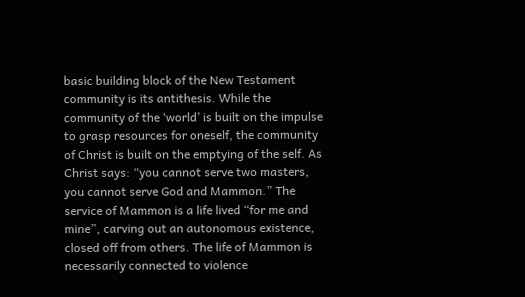basic building block of the New Testament community is its antithesis. While the community of the ‘world’ is built on the impulse to grasp resources for oneself, the community of Christ is built on the emptying of the self. As Christ says: “you cannot serve two masters, you cannot serve God and Mammon.” The service of Mammon is a life lived “for me and mine”, carving out an autonomous existence, closed off from others. The life of Mammon is necessarily connected to violence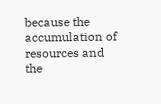because the accumulation of resources and the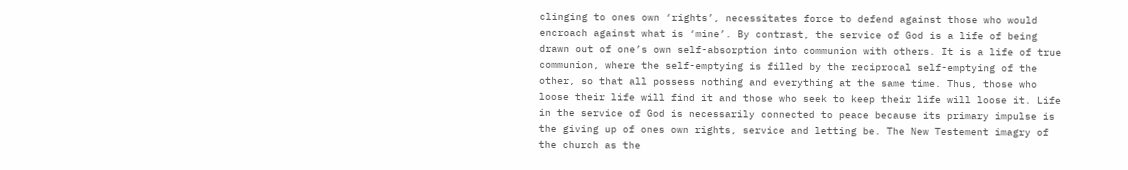clinging to ones own ‘rights’, necessitates force to defend against those who would encroach against what is ‘mine’. By contrast, the service of God is a life of being drawn out of one’s own self-absorption into communion with others. It is a life of true communion, where the self-emptying is filled by the reciprocal self-emptying of the other, so that all possess nothing and everything at the same time. Thus, those who loose their life will find it and those who seek to keep their life will loose it. Life in the service of God is necessarily connected to peace because its primary impulse is the giving up of ones own rights, service and letting be. The New Testement imagry of the church as the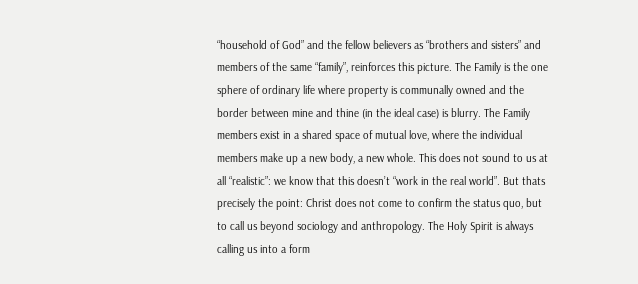“household of God” and the fellow believers as “brothers and sisters” and members of the same “family”, reinforces this picture. The Family is the one sphere of ordinary life where property is communally owned and the border between mine and thine (in the ideal case) is blurry. The Family members exist in a shared space of mutual love, where the individual members make up a new body, a new whole. This does not sound to us at all “realistic”: we know that this doesn’t “work in the real world”. But thats precisely the point: Christ does not come to confirm the status quo, but to call us beyond sociology and anthropology. The Holy Spirit is always calling us into a form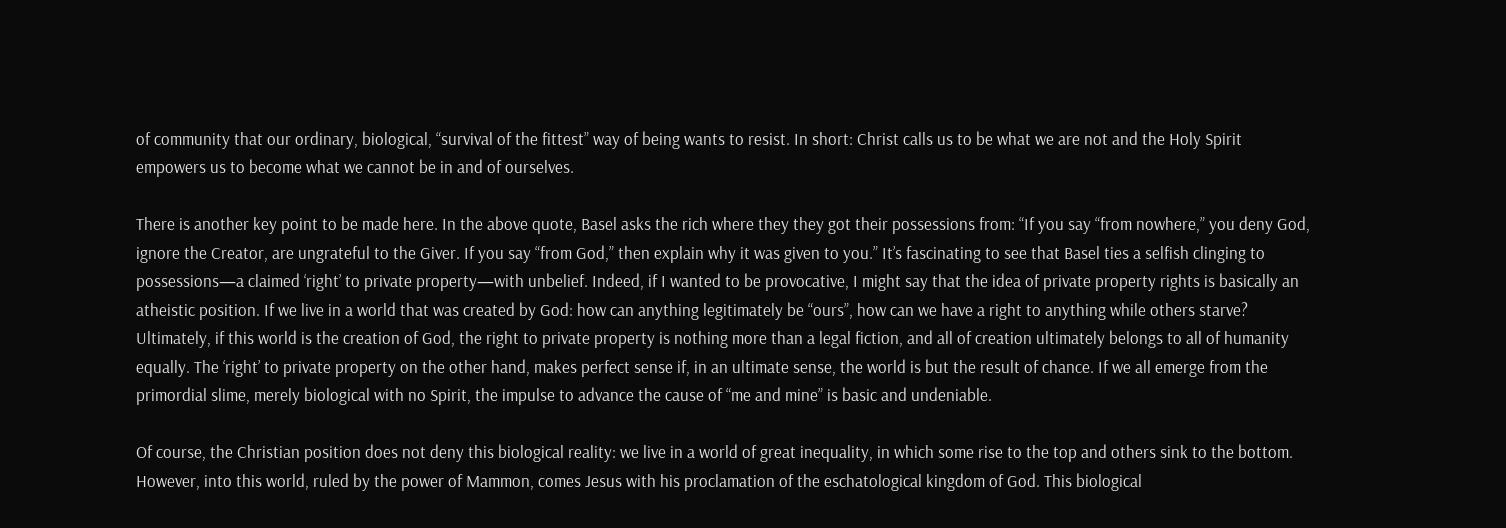of community that our ordinary, biological, “survival of the fittest” way of being wants to resist. In short: Christ calls us to be what we are not and the Holy Spirit empowers us to become what we cannot be in and of ourselves.

There is another key point to be made here. In the above quote, Basel asks the rich where they they got their possessions from: “If you say “from nowhere,” you deny God, ignore the Creator, are ungrateful to the Giver. If you say “from God,” then explain why it was given to you.” It’s fascinating to see that Basel ties a selfish clinging to possessions—a claimed ‘right’ to private property—with unbelief. Indeed, if I wanted to be provocative, I might say that the idea of private property rights is basically an atheistic position. If we live in a world that was created by God: how can anything legitimately be “ours”, how can we have a right to anything while others starve? Ultimately, if this world is the creation of God, the right to private property is nothing more than a legal fiction, and all of creation ultimately belongs to all of humanity equally. The ‘right’ to private property on the other hand, makes perfect sense if, in an ultimate sense, the world is but the result of chance. If we all emerge from the primordial slime, merely biological with no Spirit, the impulse to advance the cause of “me and mine” is basic and undeniable.

Of course, the Christian position does not deny this biological reality: we live in a world of great inequality, in which some rise to the top and others sink to the bottom. However, into this world, ruled by the power of Mammon, comes Jesus with his proclamation of the eschatological kingdom of God. This biological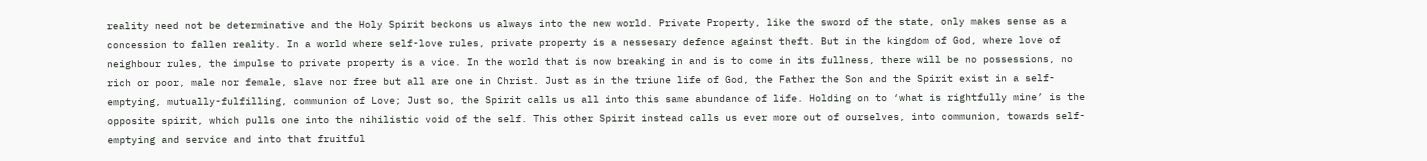reality need not be determinative and the Holy Spirit beckons us always into the new world. Private Property, like the sword of the state, only makes sense as a concession to fallen reality. In a world where self-love rules, private property is a nessesary defence against theft. But in the kingdom of God, where love of neighbour rules, the impulse to private property is a vice. In the world that is now breaking in and is to come in its fullness, there will be no possessions, no rich or poor, male nor female, slave nor free but all are one in Christ. Just as in the triune life of God, the Father the Son and the Spirit exist in a self-emptying, mutually-fulfilling, communion of Love; Just so, the Spirit calls us all into this same abundance of life. Holding on to ‘what is rightfully mine’ is the opposite spirit, which pulls one into the nihilistic void of the self. This other Spirit instead calls us ever more out of ourselves, into communion, towards self-emptying and service and into that fruitful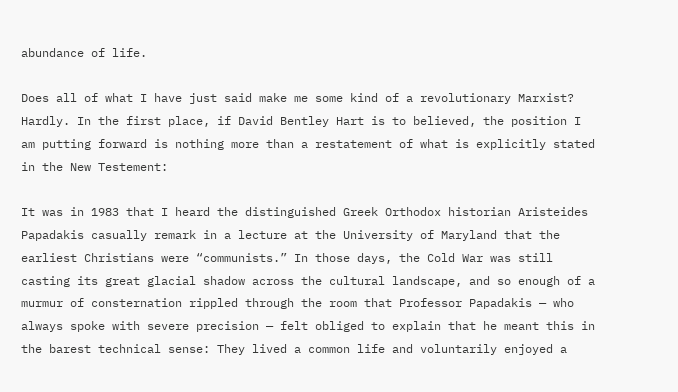abundance of life.

Does all of what I have just said make me some kind of a revolutionary Marxist? Hardly. In the first place, if David Bentley Hart is to believed, the position I am putting forward is nothing more than a restatement of what is explicitly stated in the New Testement:

It was in 1983 that I heard the distinguished Greek Orthodox historian Aristeides Papadakis casually remark in a lecture at the University of Maryland that the earliest Christians were “communists.” In those days, the Cold War was still casting its great glacial shadow across the cultural landscape, and so enough of a murmur of consternation rippled through the room that Professor Papadakis — who always spoke with severe precision — felt obliged to explain that he meant this in the barest technical sense: They lived a common life and voluntarily enjoyed a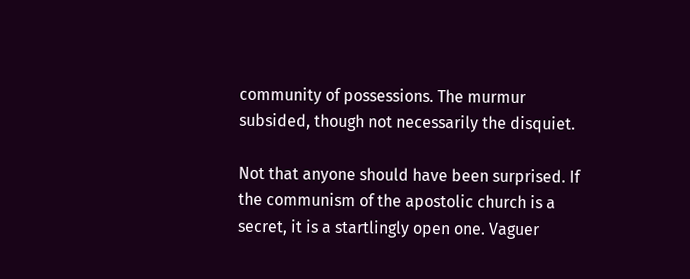community of possessions. The murmur subsided, though not necessarily the disquiet.

Not that anyone should have been surprised. If the communism of the apostolic church is a secret, it is a startlingly open one. Vaguer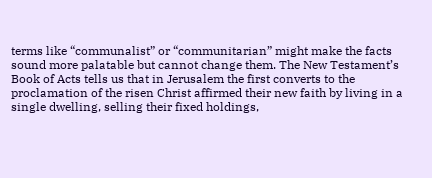terms like “communalist” or “communitarian” might make the facts sound more palatable but cannot change them. The New Testament’s Book of Acts tells us that in Jerusalem the first converts to the proclamation of the risen Christ affirmed their new faith by living in a single dwelling, selling their fixed holdings,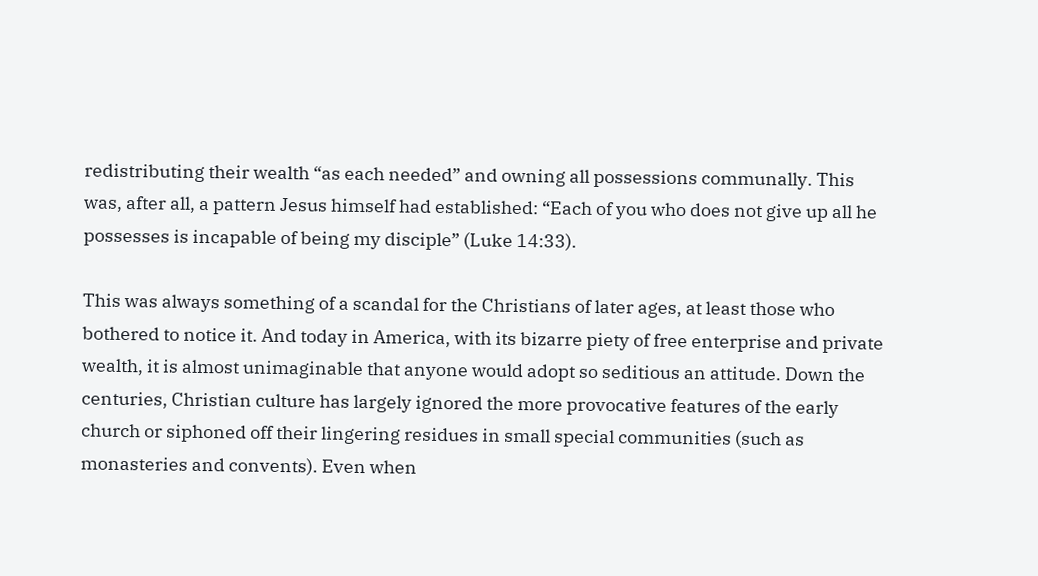redistributing their wealth “as each needed” and owning all possessions communally. This was, after all, a pattern Jesus himself had established: “Each of you who does not give up all he possesses is incapable of being my disciple” (Luke 14:33).

This was always something of a scandal for the Christians of later ages, at least those who bothered to notice it. And today in America, with its bizarre piety of free enterprise and private wealth, it is almost unimaginable that anyone would adopt so seditious an attitude. Down the centuries, Christian culture has largely ignored the more provocative features of the early church or siphoned off their lingering residues in small special communities (such as monasteries and convents). Even when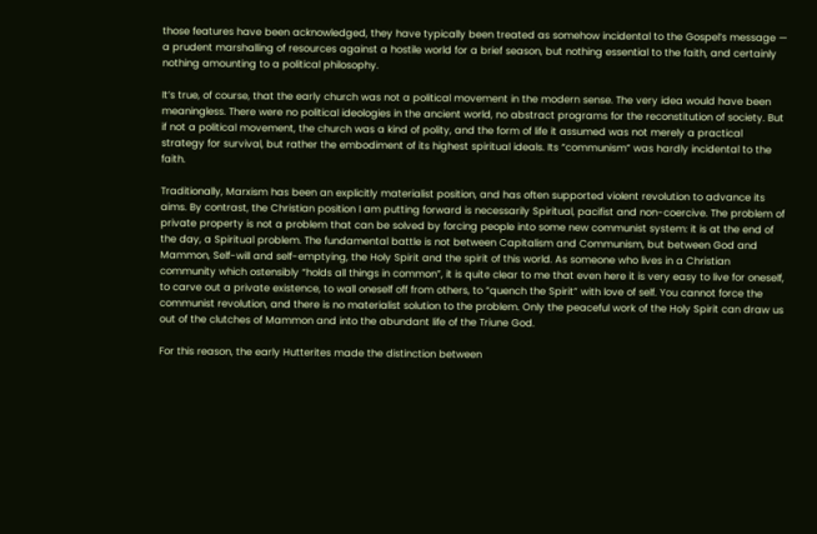those features have been acknowledged, they have typically been treated as somehow incidental to the Gospel’s message — a prudent marshalling of resources against a hostile world for a brief season, but nothing essential to the faith, and certainly nothing amounting to a political philosophy.

It’s true, of course, that the early church was not a political movement in the modern sense. The very idea would have been meaningless. There were no political ideologies in the ancient world, no abstract programs for the reconstitution of society. But if not a political movement, the church was a kind of polity, and the form of life it assumed was not merely a practical strategy for survival, but rather the embodiment of its highest spiritual ideals. Its “communism” was hardly incidental to the faith.

Traditionally, Marxism has been an explicitly materialist position, and has often supported violent revolution to advance its aims. By contrast, the Christian position I am putting forward is necessarily Spiritual, pacifist and non-coercive. The problem of private property is not a problem that can be solved by forcing people into some new communist system: it is at the end of the day, a Spiritual problem. The fundamental battle is not between Capitalism and Communism, but between God and Mammon, Self-will and self-emptying, the Holy Spirit and the spirit of this world. As someone who lives in a Christian community which ostensibly “holds all things in common”, it is quite clear to me that even here it is very easy to live for oneself, to carve out a private existence, to wall oneself off from others, to “quench the Spirit” with love of self. You cannot force the communist revolution, and there is no materialist solution to the problem. Only the peaceful work of the Holy Spirit can draw us out of the clutches of Mammon and into the abundant life of the Triune God.

For this reason, the early Hutterites made the distinction between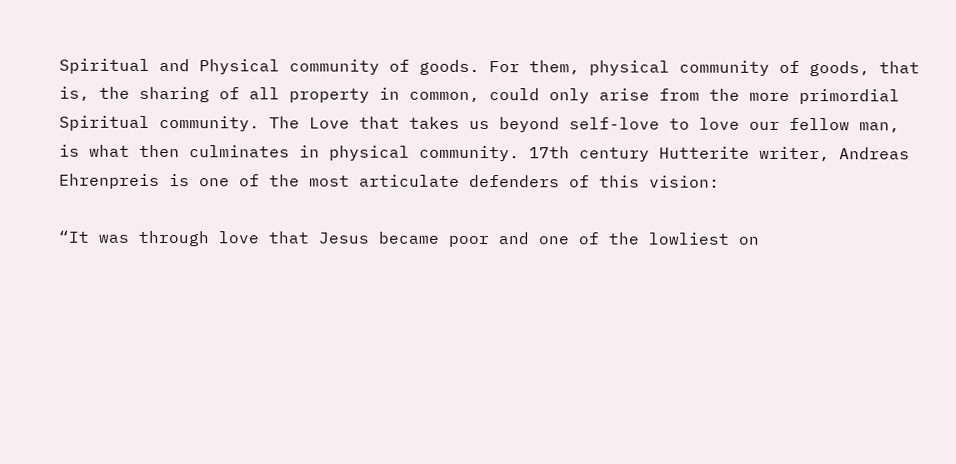Spiritual and Physical community of goods. For them, physical community of goods, that is, the sharing of all property in common, could only arise from the more primordial Spiritual community. The Love that takes us beyond self-love to love our fellow man, is what then culminates in physical community. 17th century Hutterite writer, Andreas Ehrenpreis is one of the most articulate defenders of this vision:

“It was through love that Jesus became poor and one of the lowliest on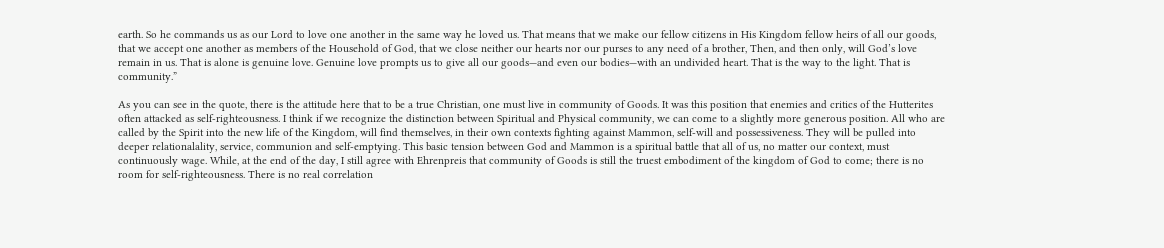earth. So he commands us as our Lord to love one another in the same way he loved us. That means that we make our fellow citizens in His Kingdom fellow heirs of all our goods, that we accept one another as members of the Household of God, that we close neither our hearts nor our purses to any need of a brother, Then, and then only, will God’s love remain in us. That is alone is genuine love. Genuine love prompts us to give all our goods—and even our bodies—with an undivided heart. That is the way to the light. That is community.”

As you can see in the quote, there is the attitude here that to be a true Christian, one must live in community of Goods. It was this position that enemies and critics of the Hutterites often attacked as self-righteousness. I think if we recognize the distinction between Spiritual and Physical community, we can come to a slightly more generous position. All who are called by the Spirit into the new life of the Kingdom, will find themselves, in their own contexts fighting against Mammon, self-will and possessiveness. They will be pulled into deeper relationalality, service, communion and self-emptying. This basic tension between God and Mammon is a spiritual battle that all of us, no matter our context, must continuously wage. While, at the end of the day, I still agree with Ehrenpreis that community of Goods is still the truest embodiment of the kingdom of God to come; there is no room for self-righteousness. There is no real correlation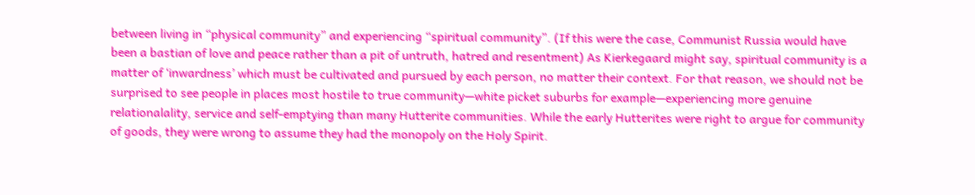between living in “physical community” and experiencing “spiritual community”. (If this were the case, Communist Russia would have been a bastian of love and peace rather than a pit of untruth, hatred and resentment) As Kierkegaard might say, spiritual community is a matter of ‘inwardness’ which must be cultivated and pursued by each person, no matter their context. For that reason, we should not be surprised to see people in places most hostile to true community—white picket suburbs for example—experiencing more genuine relationalality, service and self-emptying than many Hutterite communities. While the early Hutterites were right to argue for community of goods, they were wrong to assume they had the monopoly on the Holy Spirit.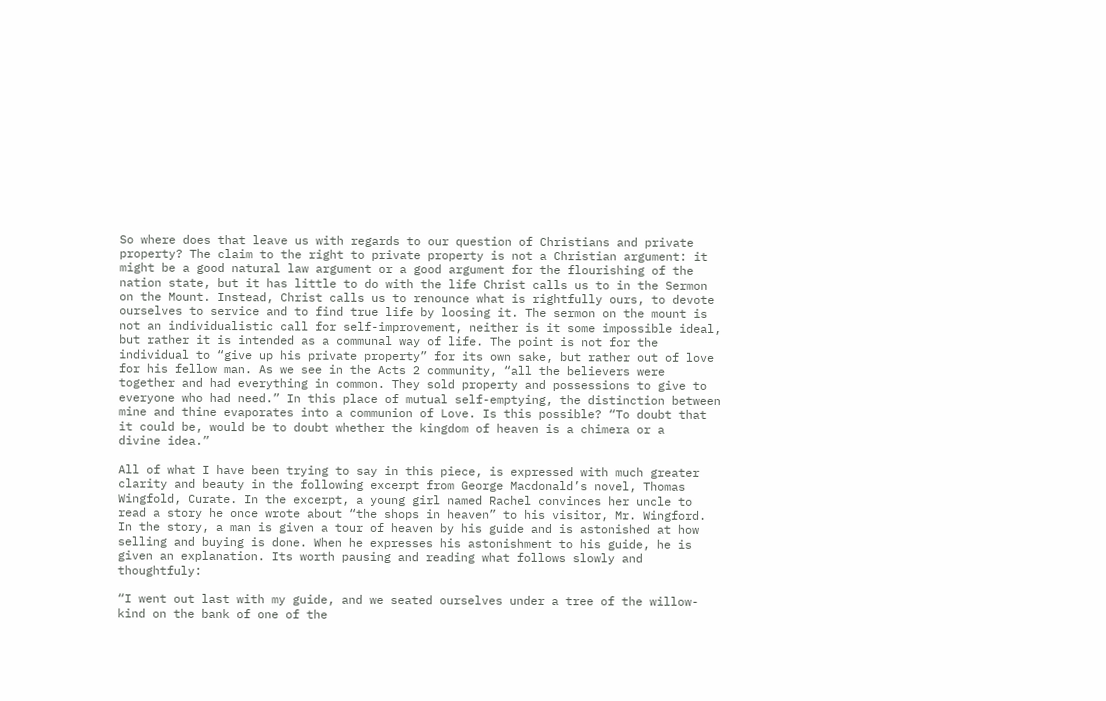So where does that leave us with regards to our question of Christians and private property? The claim to the right to private property is not a Christian argument: it might be a good natural law argument or a good argument for the flourishing of the nation state, but it has little to do with the life Christ calls us to in the Sermon on the Mount. Instead, Christ calls us to renounce what is rightfully ours, to devote ourselves to service and to find true life by loosing it. The sermon on the mount is not an individualistic call for self-improvement, neither is it some impossible ideal, but rather it is intended as a communal way of life. The point is not for the individual to “give up his private property” for its own sake, but rather out of love for his fellow man. As we see in the Acts 2 community, “all the believers were together and had everything in common. They sold property and possessions to give to everyone who had need.” In this place of mutual self-emptying, the distinction between mine and thine evaporates into a communion of Love. Is this possible? “To doubt that it could be, would be to doubt whether the kingdom of heaven is a chimera or a
divine idea.”

All of what I have been trying to say in this piece, is expressed with much greater clarity and beauty in the following excerpt from George Macdonald’s novel, Thomas Wingfold, Curate. In the excerpt, a young girl named Rachel convinces her uncle to read a story he once wrote about “the shops in heaven” to his visitor, Mr. Wingford. In the story, a man is given a tour of heaven by his guide and is astonished at how selling and buying is done. When he expresses his astonishment to his guide, he is given an explanation. Its worth pausing and reading what follows slowly and thoughtfuly:

“I went out last with my guide, and we seated ourselves under a tree of the willow-kind on the bank of one of the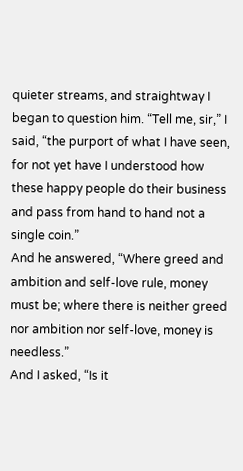quieter streams, and straightway I began to question him. “Tell me, sir,” I said, “the purport of what I have seen, for not yet have I understood how these happy people do their business and pass from hand to hand not a single coin.”
And he answered, “Where greed and ambition and self-love rule, money must be; where there is neither greed nor ambition nor self-love, money is needless.”
And I asked, “Is it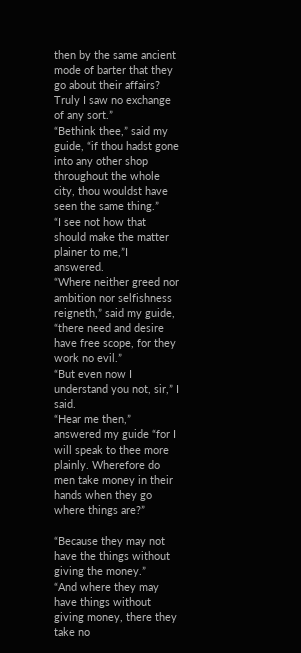then by the same ancient mode of barter that they go about their affairs? Truly I saw no exchange of any sort.”
“Bethink thee,” said my guide, “if thou hadst gone into any other shop throughout the whole city, thou wouldst have seen the same thing.”
“I see not how that should make the matter plainer to me,”I answered.
“Where neither greed nor ambition nor selfishness reigneth,” said my guide, “there need and desire have free scope, for they work no evil.”
“But even now I understand you not, sir,” I said.
“Hear me then,” answered my guide “for I will speak to thee more plainly. Wherefore do men take money in their hands when they go where things are?”

“Because they may not have the things without giving the money.”
“And where they may have things without giving money, there they take no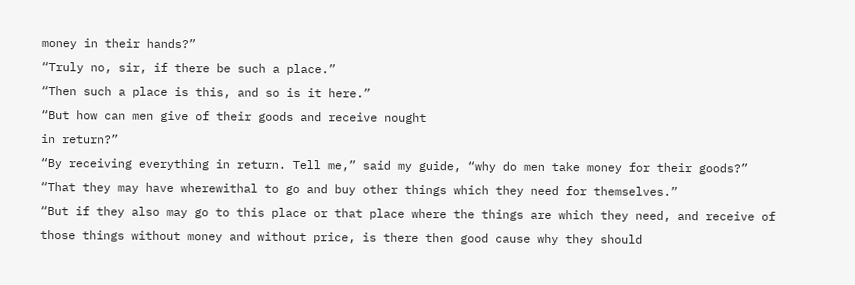money in their hands?”
“Truly no, sir, if there be such a place.”
“Then such a place is this, and so is it here.”
“But how can men give of their goods and receive nought
in return?”
“By receiving everything in return. Tell me,” said my guide, “why do men take money for their goods?”
“That they may have wherewithal to go and buy other things which they need for themselves.”
“But if they also may go to this place or that place where the things are which they need, and receive of those things without money and without price, is there then good cause why they should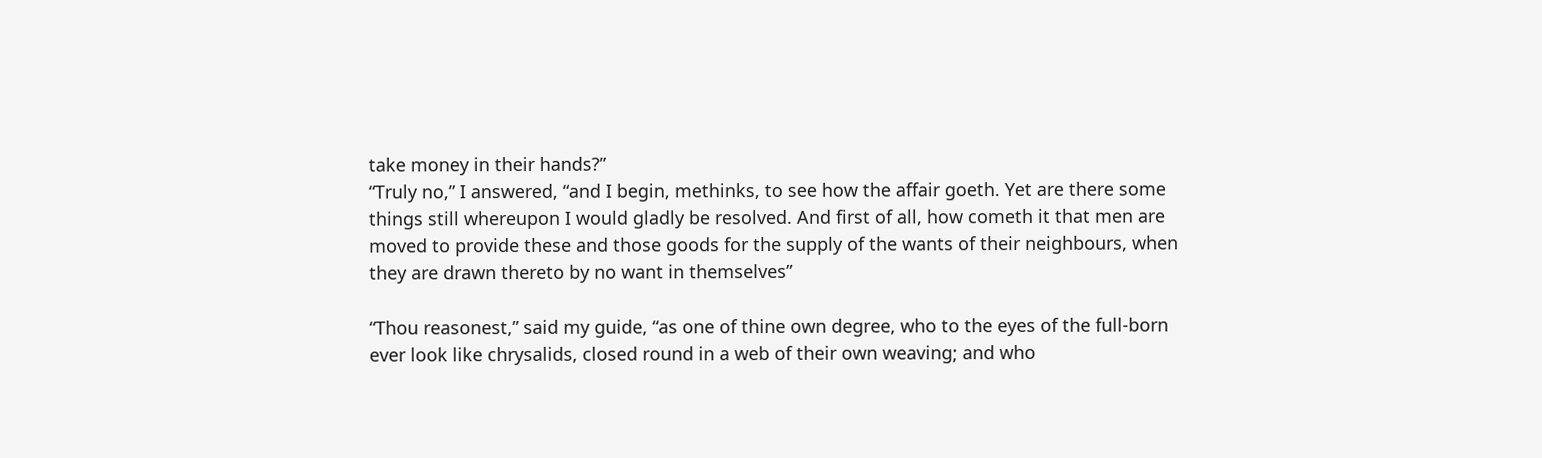take money in their hands?”
“Truly no,” I answered, “and I begin, methinks, to see how the affair goeth. Yet are there some things still whereupon I would gladly be resolved. And first of all, how cometh it that men are moved to provide these and those goods for the supply of the wants of their neighbours, when they are drawn thereto by no want in themselves”

“Thou reasonest,” said my guide, “as one of thine own degree, who to the eyes of the full-born ever look like chrysalids, closed round in a web of their own weaving; and who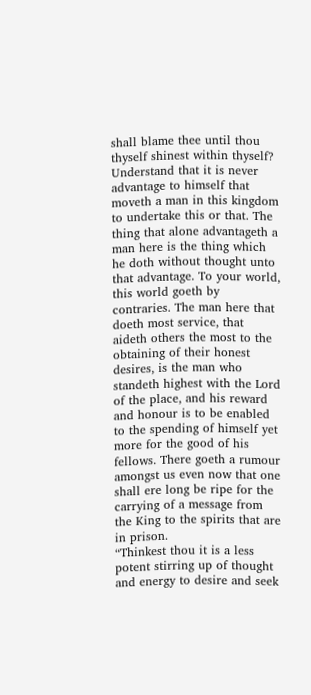shall blame thee until thou thyself shinest within thyself? Understand that it is never advantage to himself that moveth a man in this kingdom to undertake this or that. The thing that alone advantageth a man here is the thing which he doth without thought unto that advantage. To your world, this world goeth by contraries. The man here that doeth most service, that aideth others the most to the obtaining of their honest desires, is the man who standeth highest with the Lord of the place, and his reward and honour is to be enabled to the spending of himself yet more for the good of his fellows. There goeth a rumour amongst us even now that one shall ere long be ripe for the carrying of a message from the King to the spirits that are in prison.
“Thinkest thou it is a less potent stirring up of thought and energy to desire and seek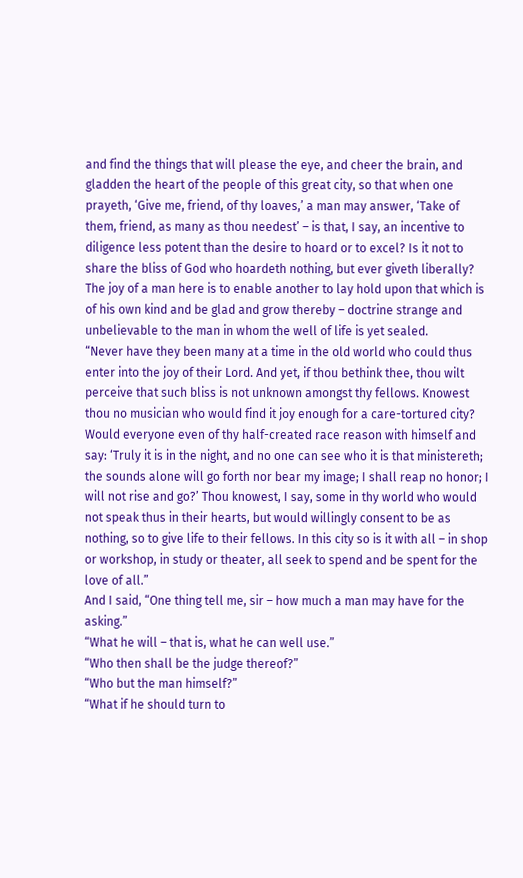and find the things that will please the eye, and cheer the brain, and gladden the heart of the people of this great city, so that when one prayeth, ‘Give me, friend, of thy loaves,’ a man may answer, ‘Take of them, friend, as many as thou needest’ – is that, I say, an incentive to diligence less potent than the desire to hoard or to excel? Is it not to share the bliss of God who hoardeth nothing, but ever giveth liberally? The joy of a man here is to enable another to lay hold upon that which is of his own kind and be glad and grow thereby – doctrine strange and unbelievable to the man in whom the well of life is yet sealed.
“Never have they been many at a time in the old world who could thus enter into the joy of their Lord. And yet, if thou bethink thee, thou wilt perceive that such bliss is not unknown amongst thy fellows. Knowest thou no musician who would find it joy enough for a care-tortured city? Would everyone even of thy half-created race reason with himself and say: ‘Truly it is in the night, and no one can see who it is that ministereth; the sounds alone will go forth nor bear my image; I shall reap no honor; I will not rise and go?’ Thou knowest, I say, some in thy world who would not speak thus in their hearts, but would willingly consent to be as nothing, so to give life to their fellows. In this city so is it with all – in shop or workshop, in study or theater, all seek to spend and be spent for the love of all.”
And I said, “One thing tell me, sir – how much a man may have for the asking.”
“What he will – that is, what he can well use.”
“Who then shall be the judge thereof?”
“Who but the man himself?”
“What if he should turn to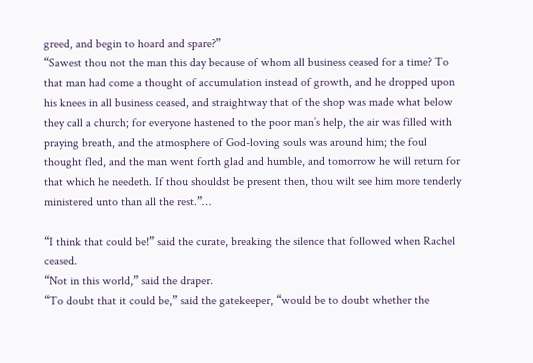greed, and begin to hoard and spare?”
“Sawest thou not the man this day because of whom all business ceased for a time? To that man had come a thought of accumulation instead of growth, and he dropped upon his knees in all business ceased, and straightway that of the shop was made what below they call a church; for everyone hastened to the poor man’s help, the air was filled with praying breath, and the atmosphere of God-loving souls was around him; the foul thought fled, and the man went forth glad and humble, and tomorrow he will return for that which he needeth. If thou shouldst be present then, thou wilt see him more tenderly ministered unto than all the rest.”…

“I think that could be!” said the curate, breaking the silence that followed when Rachel ceased.
“Not in this world,” said the draper.
“To doubt that it could be,” said the gatekeeper, “would be to doubt whether the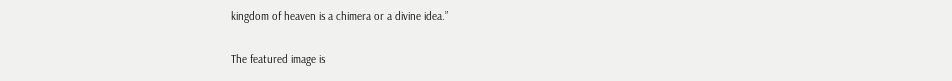kingdom of heaven is a chimera or a divine idea.”

The featured image is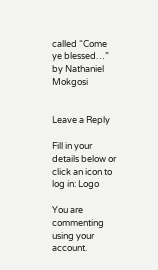called “Come ye blessed…” by Nathaniel Mokgosi


Leave a Reply

Fill in your details below or click an icon to log in: Logo

You are commenting using your account.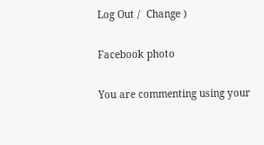Log Out /  Change )

Facebook photo

You are commenting using your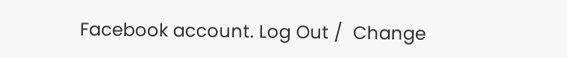Facebook account. Log Out /  Change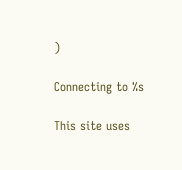)

Connecting to %s

This site uses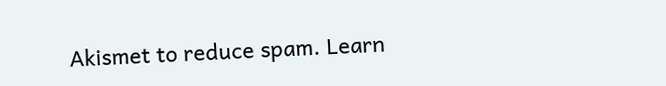Akismet to reduce spam. Learn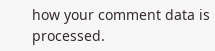how your comment data is processed.